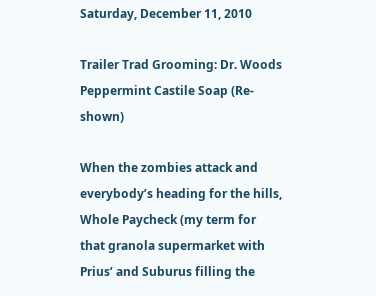Saturday, December 11, 2010

Trailer Trad Grooming: Dr. Woods Peppermint Castile Soap (Re-shown)

When the zombies attack and everybody’s heading for the hills, Whole Paycheck (my term for that granola supermarket with Prius’ and Suburus filling the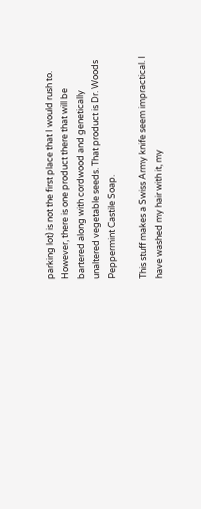parking lot) is not the first place that I would rush to. However, there is one product there that will be bartered along with cordwood and genetically unaltered vegetable seeds. That product is Dr. Woods Peppermint Castile Soap.

This stuff makes a Swiss Army knife seem impractical. I have washed my hair with it, my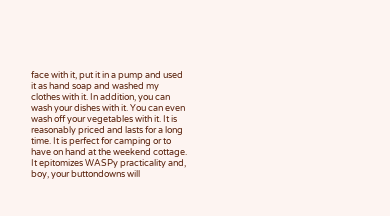face with it, put it in a pump and used it as hand soap and washed my clothes with it. In addition, you can wash your dishes with it. You can even wash off your vegetables with it. It is reasonably priced and lasts for a long time. It is perfect for camping or to have on hand at the weekend cottage. It epitomizes WASPy practicality and, boy, your buttondowns will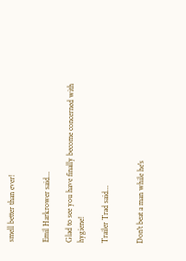smell better than ever!


Emil Harkrower said...

Glad to see you have finally become concerned with hygiene!

Trailer Trad said...


Don't beat a man while he's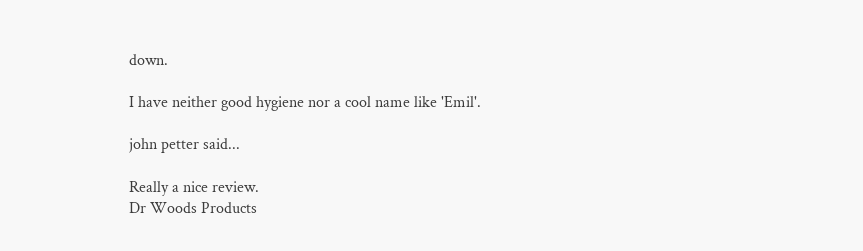down.

I have neither good hygiene nor a cool name like 'Emil'.

john petter said...

Really a nice review.
Dr Woods Products